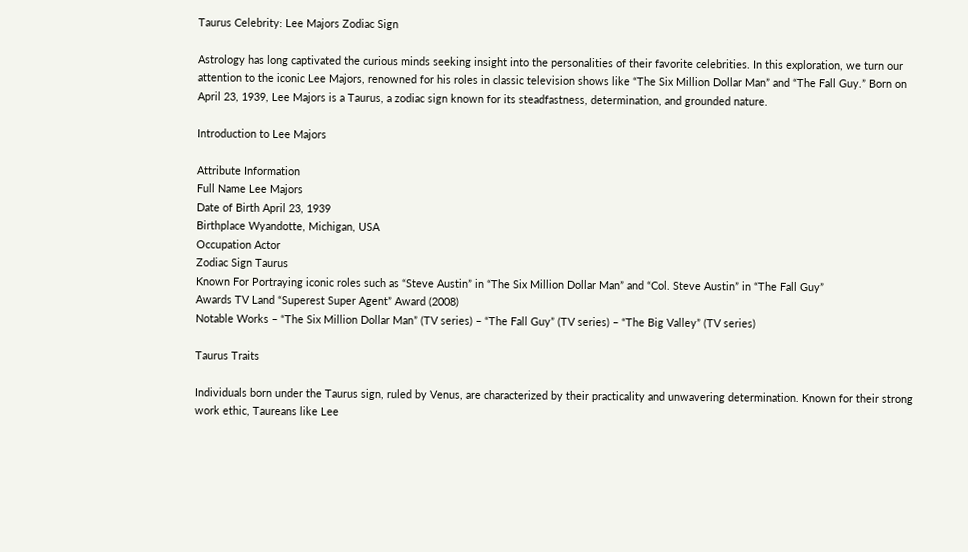Taurus Celebrity: Lee Majors Zodiac Sign

Astrology has long captivated the curious minds seeking insight into the personalities of their favorite celebrities. In this exploration, we turn our attention to the iconic Lee Majors, renowned for his roles in classic television shows like “The Six Million Dollar Man” and “The Fall Guy.” Born on April 23, 1939, Lee Majors is a Taurus, a zodiac sign known for its steadfastness, determination, and grounded nature.

Introduction to Lee Majors

Attribute Information
Full Name Lee Majors
Date of Birth April 23, 1939
Birthplace Wyandotte, Michigan, USA
Occupation Actor
Zodiac Sign Taurus
Known For Portraying iconic roles such as “Steve Austin” in “The Six Million Dollar Man” and “Col. Steve Austin” in “The Fall Guy”
Awards TV Land “Superest Super Agent” Award (2008)
Notable Works – “The Six Million Dollar Man” (TV series) – “The Fall Guy” (TV series) – “The Big Valley” (TV series)

Taurus Traits

Individuals born under the Taurus sign, ruled by Venus, are characterized by their practicality and unwavering determination. Known for their strong work ethic, Taureans like Lee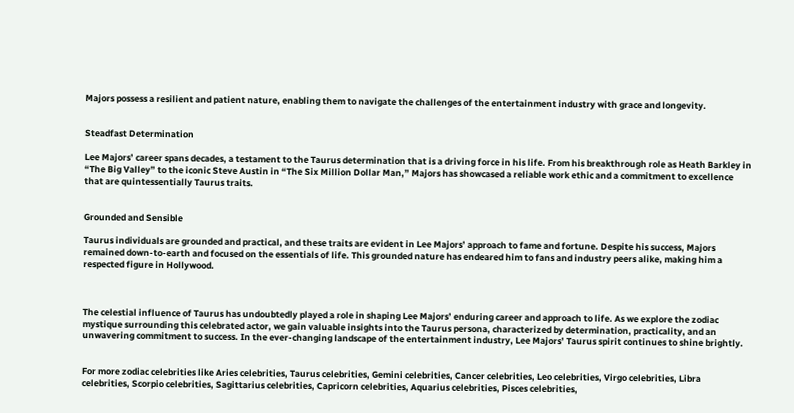Majors possess a resilient and patient nature, enabling them to navigate the challenges of the entertainment industry with grace and longevity.


Steadfast Determination

Lee Majors’ career spans decades, a testament to the Taurus determination that is a driving force in his life. From his breakthrough role as Heath Barkley in “The Big Valley” to the iconic Steve Austin in “The Six Million Dollar Man,” Majors has showcased a reliable work ethic and a commitment to excellence that are quintessentially Taurus traits.


Grounded and Sensible

Taurus individuals are grounded and practical, and these traits are evident in Lee Majors’ approach to fame and fortune. Despite his success, Majors remained down-to-earth and focused on the essentials of life. This grounded nature has endeared him to fans and industry peers alike, making him a respected figure in Hollywood.



The celestial influence of Taurus has undoubtedly played a role in shaping Lee Majors’ enduring career and approach to life. As we explore the zodiac mystique surrounding this celebrated actor, we gain valuable insights into the Taurus persona, characterized by determination, practicality, and an unwavering commitment to success. In the ever-changing landscape of the entertainment industry, Lee Majors’ Taurus spirit continues to shine brightly.


For more zodiac celebrities like Aries celebrities, Taurus celebrities, Gemini celebrities, Cancer celebrities, Leo celebrities, Virgo celebrities, Libra celebrities, Scorpio celebrities, Sagittarius celebrities, Capricorn celebrities, Aquarius celebrities, Pisces celebrities,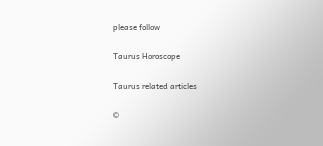please follow

Taurus Horoscope

Taurus related articles

©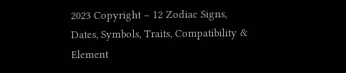2023 Copyright – 12 Zodiac Signs, Dates, Symbols, Traits, Compatibility & Element